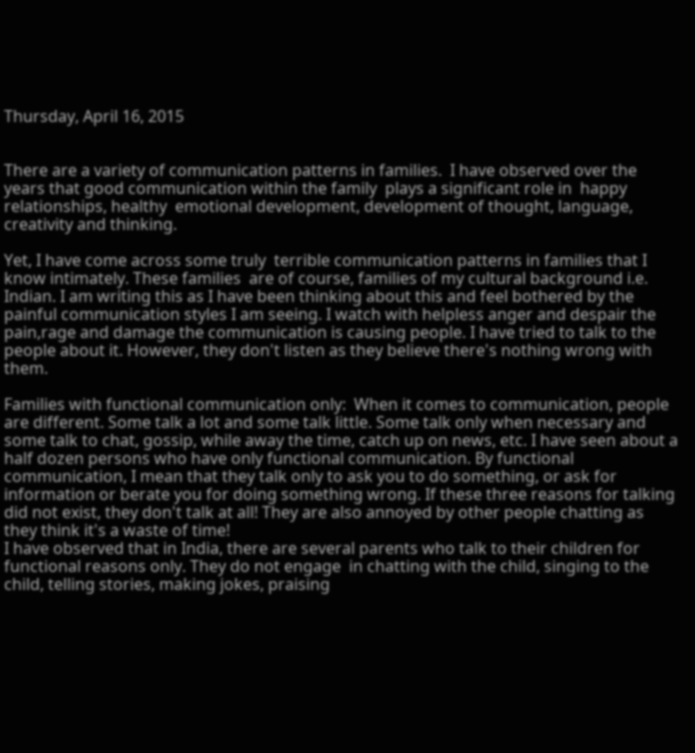Thursday, April 16, 2015


There are a variety of communication patterns in families.  I have observed over the years that good communication within the family  plays a significant role in  happy relationships, healthy  emotional development, development of thought, language, creativity and thinking.

Yet, I have come across some truly  terrible communication patterns in families that I know intimately. These families  are of course, families of my cultural background i.e. Indian. I am writing this as I have been thinking about this and feel bothered by the painful communication styles I am seeing. I watch with helpless anger and despair the pain,rage and damage the communication is causing people. I have tried to talk to the people about it. However, they don't listen as they believe there's nothing wrong with them.

Families with functional communication only:  When it comes to communication, people are different. Some talk a lot and some talk little. Some talk only when necessary and some talk to chat, gossip, while away the time, catch up on news, etc. I have seen about a half dozen persons who have only functional communication. By functional communication, I mean that they talk only to ask you to do something, or ask for information or berate you for doing something wrong. If these three reasons for talking did not exist, they don't talk at all! They are also annoyed by other people chatting as they think it's a waste of time!
I have observed that in India, there are several parents who talk to their children for functional reasons only. They do not engage  in chatting with the child, singing to the child, telling stories, making jokes, praising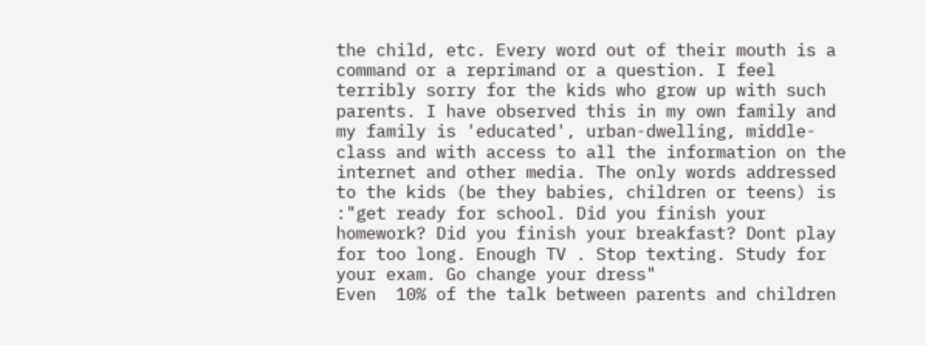the child, etc. Every word out of their mouth is a command or a reprimand or a question. I feel terribly sorry for the kids who grow up with such parents. I have observed this in my own family and my family is 'educated', urban-dwelling, middle-class and with access to all the information on the internet and other media. The only words addressed to the kids (be they babies, children or teens) is :"get ready for school. Did you finish your homework? Did you finish your breakfast? Dont play for too long. Enough TV . Stop texting. Study for your exam. Go change your dress"
Even  10% of the talk between parents and children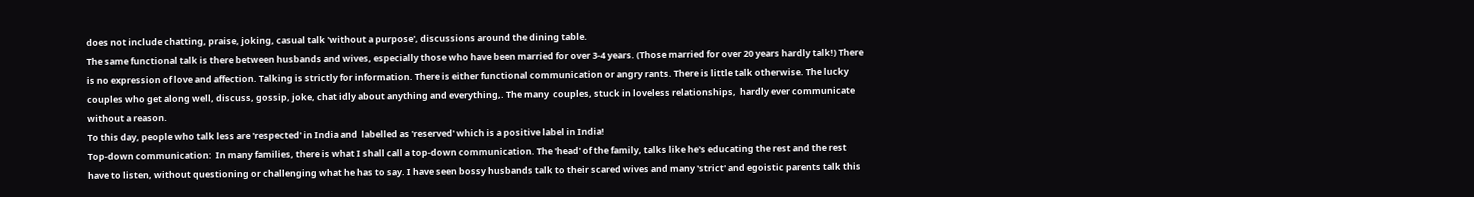does not include chatting, praise, joking, casual talk 'without a purpose', discussions around the dining table.
The same functional talk is there between husbands and wives, especially those who have been married for over 3-4 years. (Those married for over 20 years hardly talk!) There is no expression of love and affection. Talking is strictly for information. There is either functional communication or angry rants. There is little talk otherwise. The lucky couples who get along well, discuss, gossip, joke, chat idly about anything and everything,. The many  couples, stuck in loveless relationships,  hardly ever communicate without a reason.
To this day, people who talk less are 'respected' in India and  labelled as 'reserved' which is a positive label in India!
Top-down communication:  In many families, there is what I shall call a top-down communication. The 'head' of the family, talks like he's educating the rest and the rest have to listen, without questioning or challenging what he has to say. I have seen bossy husbands talk to their scared wives and many 'strict' and egoistic parents talk this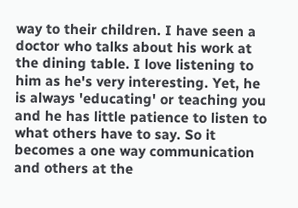way to their children. I have seen a doctor who talks about his work at the dining table. I love listening to him as he's very interesting. Yet, he is always 'educating' or teaching you and he has little patience to listen to what others have to say. So it becomes a one way communication and others at the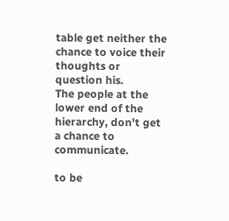table get neither the chance to voice their thoughts or question his.
The people at the lower end of the hierarchy, don't get a chance to communicate.

to be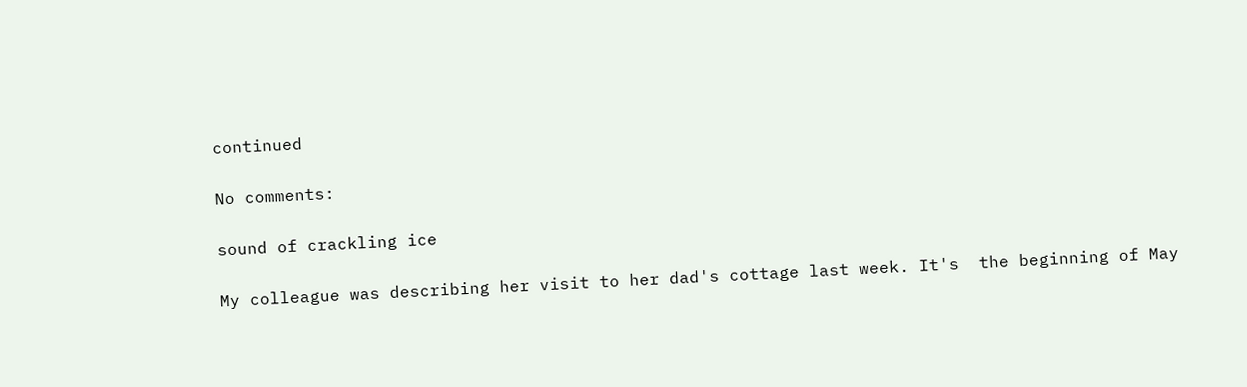continued

No comments:

sound of crackling ice

My colleague was describing her visit to her dad's cottage last week. It's  the beginning of May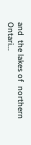and  the lakes of  northern Ontari...